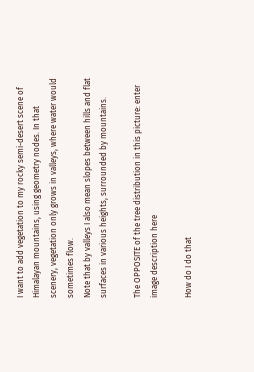I want to add vegetation to my rocky semi-desert scene of Himalayan mountains, using geometry nodes. In that scenery, vegetation only grows in valleys, where water would sometimes flow.
Note that by valleys I also mean slopes between hills and flat surfaces in various heights, surrounded by mountains.

The OPPOSITE of the tree distribution in this picture: enter image description here

How do I do that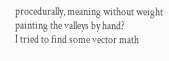procedurally, meaning without weight painting the valleys by hand?
I tried to find some vector math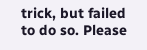trick, but failed to do so. Please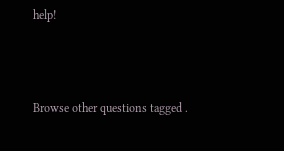help!



Browse other questions tagged .